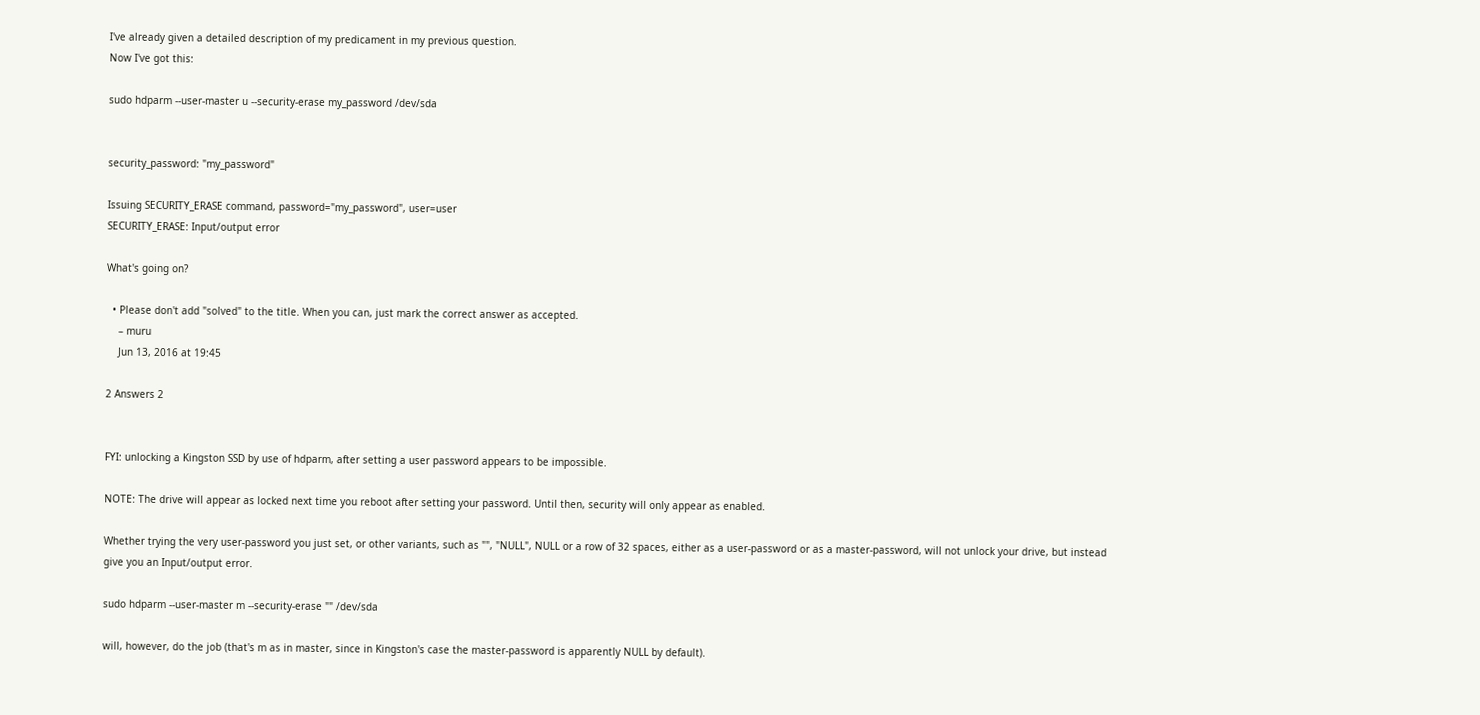I've already given a detailed description of my predicament in my previous question.
Now I've got this:

sudo hdparm --user-master u --security-erase my_password /dev/sda


security_password: "my_password"

Issuing SECURITY_ERASE command, password="my_password", user=user
SECURITY_ERASE: Input/output error

What's going on?

  • Please don't add "solved" to the title. When you can, just mark the correct answer as accepted.
    – muru
    Jun 13, 2016 at 19:45

2 Answers 2


FYI: unlocking a Kingston SSD by use of hdparm, after setting a user password appears to be impossible.

NOTE: The drive will appear as locked next time you reboot after setting your password. Until then, security will only appear as enabled.

Whether trying the very user-password you just set, or other variants, such as "", "NULL", NULL or a row of 32 spaces, either as a user-password or as a master-password, will not unlock your drive, but instead give you an Input/output error.

sudo hdparm --user-master m --security-erase "" /dev/sda

will, however, do the job (that's m as in master, since in Kingston's case the master-password is apparently NULL by default).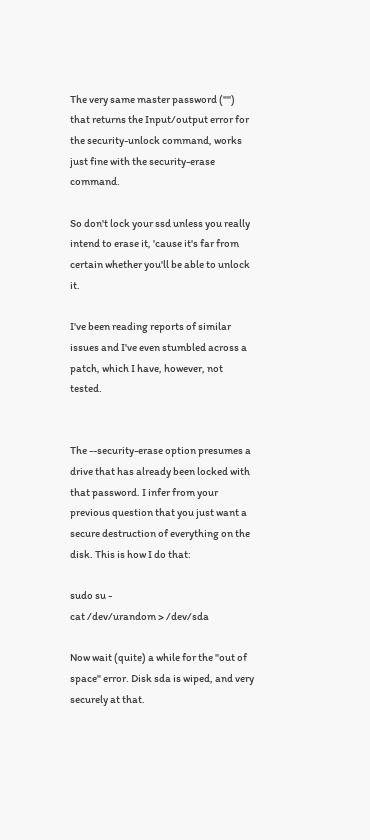The very same master password ("") that returns the Input/output error for the security-unlock command, works just fine with the security-erase command.

So don't lock your ssd unless you really intend to erase it, 'cause it's far from certain whether you'll be able to unlock it.

I've been reading reports of similar issues and I've even stumbled across a patch, which I have, however, not tested.


The --security-erase option presumes a drive that has already been locked with that password. I infer from your previous question that you just want a secure destruction of everything on the disk. This is how I do that:

sudo su -
cat /dev/urandom > /dev/sda

Now wait (quite) a while for the "out of space" error. Disk sda is wiped, and very securely at that.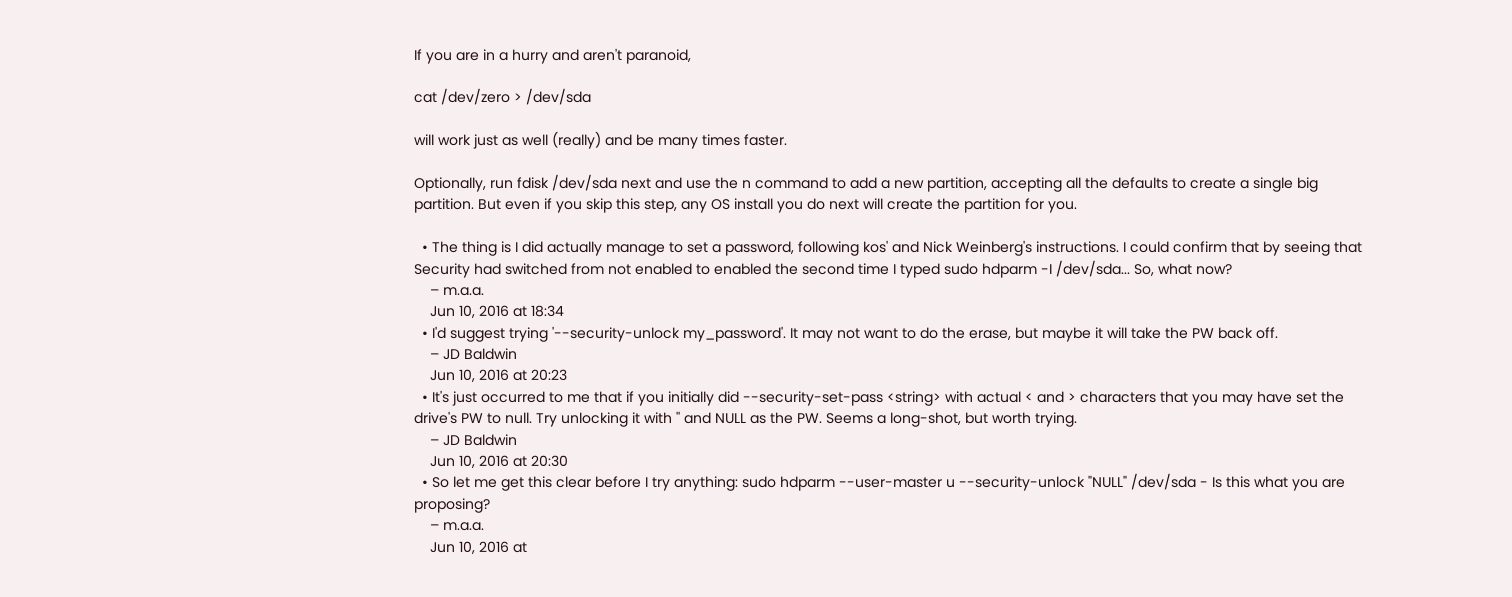If you are in a hurry and aren't paranoid,

cat /dev/zero > /dev/sda

will work just as well (really) and be many times faster.

Optionally, run fdisk /dev/sda next and use the n command to add a new partition, accepting all the defaults to create a single big partition. But even if you skip this step, any OS install you do next will create the partition for you.

  • The thing is I did actually manage to set a password, following kos' and Nick Weinberg's instructions. I could confirm that by seeing that Security had switched from not enabled to enabled the second time I typed sudo hdparm -I /dev/sda... So, what now?
    – m.a.a.
    Jun 10, 2016 at 18:34
  • I'd suggest trying '--security-unlock my_password'. It may not want to do the erase, but maybe it will take the PW back off.
    – JD Baldwin
    Jun 10, 2016 at 20:23
  • It's just occurred to me that if you initially did --security-set-pass <string> with actual < and > characters that you may have set the drive's PW to null. Try unlocking it with '' and NULL as the PW. Seems a long-shot, but worth trying.
    – JD Baldwin
    Jun 10, 2016 at 20:30
  • So let me get this clear before I try anything: sudo hdparm --user-master u --security-unlock "NULL" /dev/sda - Is this what you are proposing?
    – m.a.a.
    Jun 10, 2016 at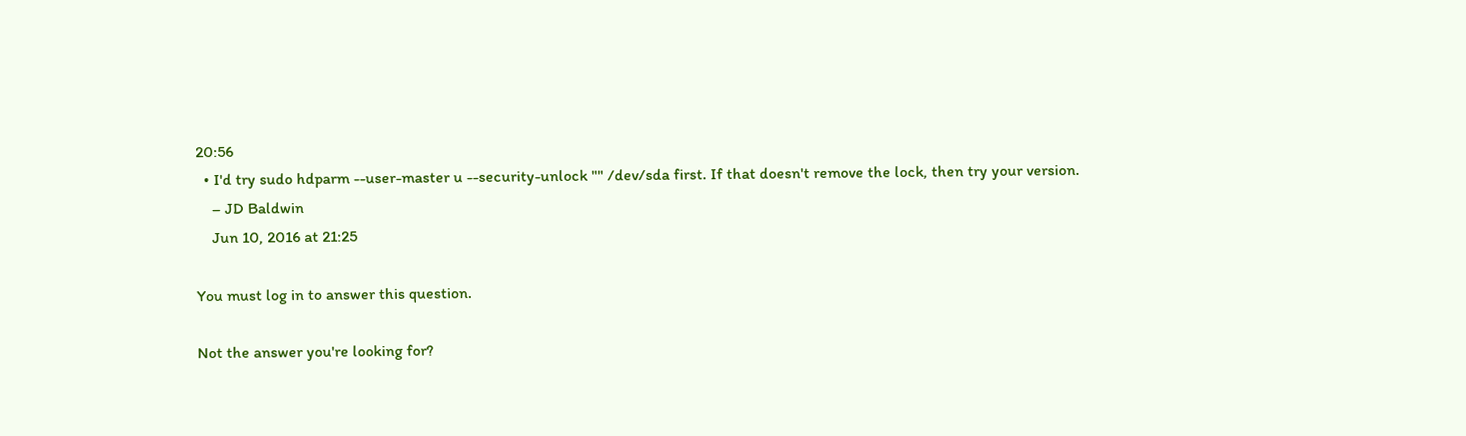20:56
  • I'd try sudo hdparm --user-master u --security-unlock "" /dev/sda first. If that doesn't remove the lock, then try your version.
    – JD Baldwin
    Jun 10, 2016 at 21:25

You must log in to answer this question.

Not the answer you're looking for?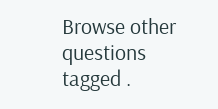Browse other questions tagged .